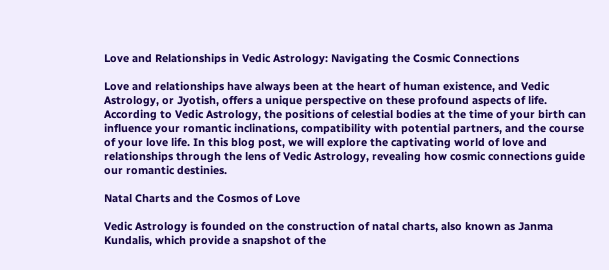Love and Relationships in Vedic Astrology: Navigating the Cosmic Connections

Love and relationships have always been at the heart of human existence, and Vedic Astrology, or Jyotish, offers a unique perspective on these profound aspects of life. According to Vedic Astrology, the positions of celestial bodies at the time of your birth can influence your romantic inclinations, compatibility with potential partners, and the course of your love life. In this blog post, we will explore the captivating world of love and relationships through the lens of Vedic Astrology, revealing how cosmic connections guide our romantic destinies.

Natal Charts and the Cosmos of Love

Vedic Astrology is founded on the construction of natal charts, also known as Janma Kundalis, which provide a snapshot of the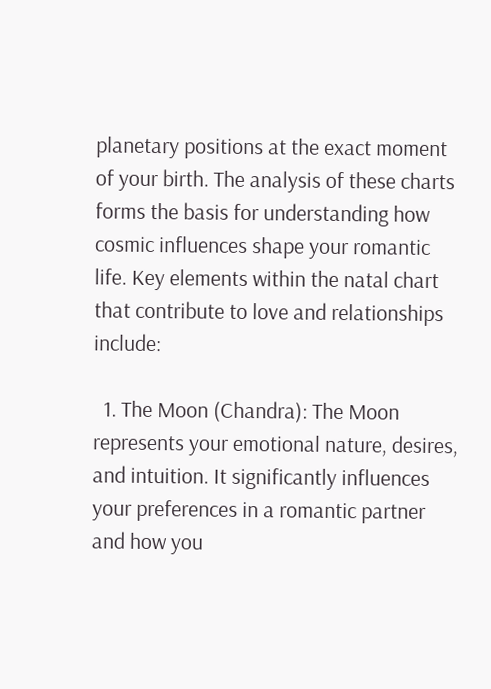planetary positions at the exact moment of your birth. The analysis of these charts forms the basis for understanding how cosmic influences shape your romantic life. Key elements within the natal chart that contribute to love and relationships include:

  1. The Moon (Chandra): The Moon represents your emotional nature, desires, and intuition. It significantly influences your preferences in a romantic partner and how you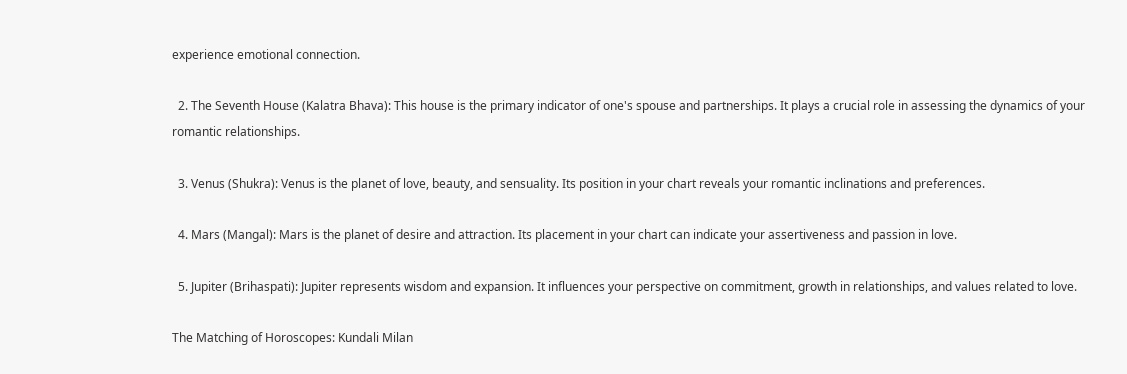experience emotional connection.

  2. The Seventh House (Kalatra Bhava): This house is the primary indicator of one's spouse and partnerships. It plays a crucial role in assessing the dynamics of your romantic relationships.

  3. Venus (Shukra): Venus is the planet of love, beauty, and sensuality. Its position in your chart reveals your romantic inclinations and preferences.

  4. Mars (Mangal): Mars is the planet of desire and attraction. Its placement in your chart can indicate your assertiveness and passion in love.

  5. Jupiter (Brihaspati): Jupiter represents wisdom and expansion. It influences your perspective on commitment, growth in relationships, and values related to love.

The Matching of Horoscopes: Kundali Milan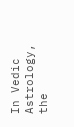In Vedic Astrology, the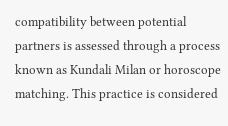compatibility between potential partners is assessed through a process known as Kundali Milan or horoscope matching. This practice is considered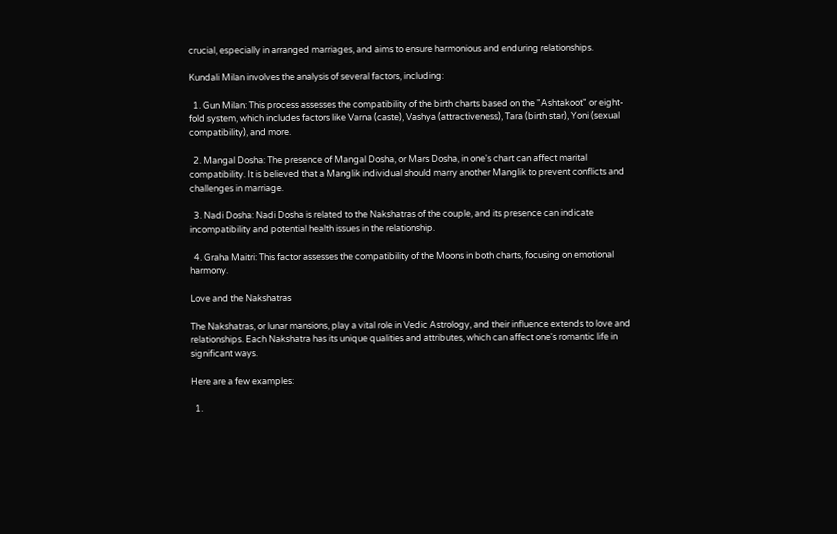crucial, especially in arranged marriages, and aims to ensure harmonious and enduring relationships.

Kundali Milan involves the analysis of several factors, including:

  1. Gun Milan: This process assesses the compatibility of the birth charts based on the "Ashtakoot" or eight-fold system, which includes factors like Varna (caste), Vashya (attractiveness), Tara (birth star), Yoni (sexual compatibility), and more.

  2. Mangal Dosha: The presence of Mangal Dosha, or Mars Dosha, in one's chart can affect marital compatibility. It is believed that a Manglik individual should marry another Manglik to prevent conflicts and challenges in marriage.

  3. Nadi Dosha: Nadi Dosha is related to the Nakshatras of the couple, and its presence can indicate incompatibility and potential health issues in the relationship.

  4. Graha Maitri: This factor assesses the compatibility of the Moons in both charts, focusing on emotional harmony.

Love and the Nakshatras

The Nakshatras, or lunar mansions, play a vital role in Vedic Astrology, and their influence extends to love and relationships. Each Nakshatra has its unique qualities and attributes, which can affect one's romantic life in significant ways.

Here are a few examples:

  1.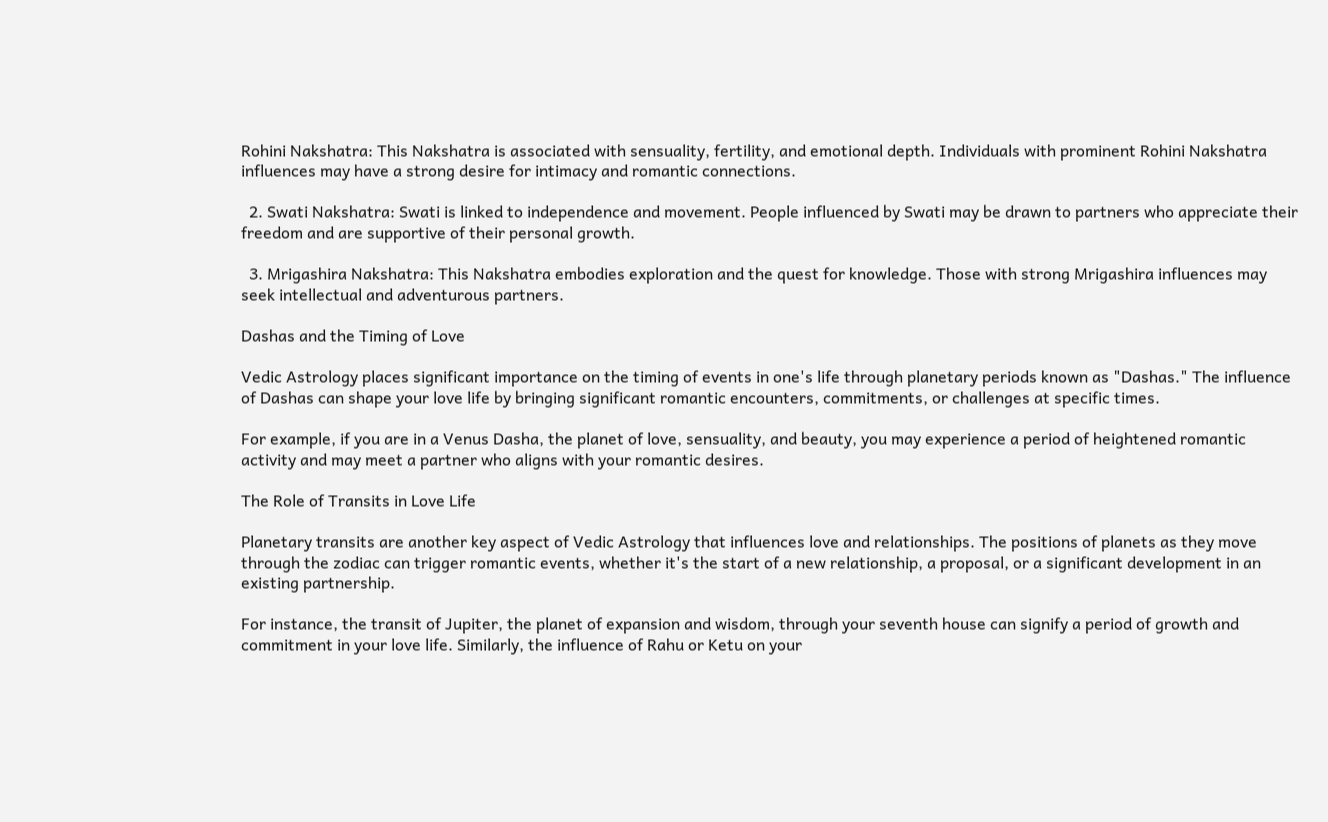Rohini Nakshatra: This Nakshatra is associated with sensuality, fertility, and emotional depth. Individuals with prominent Rohini Nakshatra influences may have a strong desire for intimacy and romantic connections.

  2. Swati Nakshatra: Swati is linked to independence and movement. People influenced by Swati may be drawn to partners who appreciate their freedom and are supportive of their personal growth.

  3. Mrigashira Nakshatra: This Nakshatra embodies exploration and the quest for knowledge. Those with strong Mrigashira influences may seek intellectual and adventurous partners.

Dashas and the Timing of Love

Vedic Astrology places significant importance on the timing of events in one's life through planetary periods known as "Dashas." The influence of Dashas can shape your love life by bringing significant romantic encounters, commitments, or challenges at specific times.

For example, if you are in a Venus Dasha, the planet of love, sensuality, and beauty, you may experience a period of heightened romantic activity and may meet a partner who aligns with your romantic desires.

The Role of Transits in Love Life

Planetary transits are another key aspect of Vedic Astrology that influences love and relationships. The positions of planets as they move through the zodiac can trigger romantic events, whether it's the start of a new relationship, a proposal, or a significant development in an existing partnership.

For instance, the transit of Jupiter, the planet of expansion and wisdom, through your seventh house can signify a period of growth and commitment in your love life. Similarly, the influence of Rahu or Ketu on your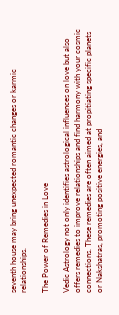seventh house may bring unexpected romantic changes or karmic relationships.

The Power of Remedies in Love

Vedic Astrology not only identifies astrological influences on love but also offers remedies to improve relationships and find harmony with your cosmic connections. These remedies are often aimed at propitiating specific planets or Nakshatras, promoting positive energies, and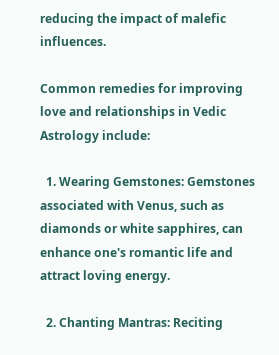reducing the impact of malefic influences.

Common remedies for improving love and relationships in Vedic Astrology include:

  1. Wearing Gemstones: Gemstones associated with Venus, such as diamonds or white sapphires, can enhance one's romantic life and attract loving energy.

  2. Chanting Mantras: Reciting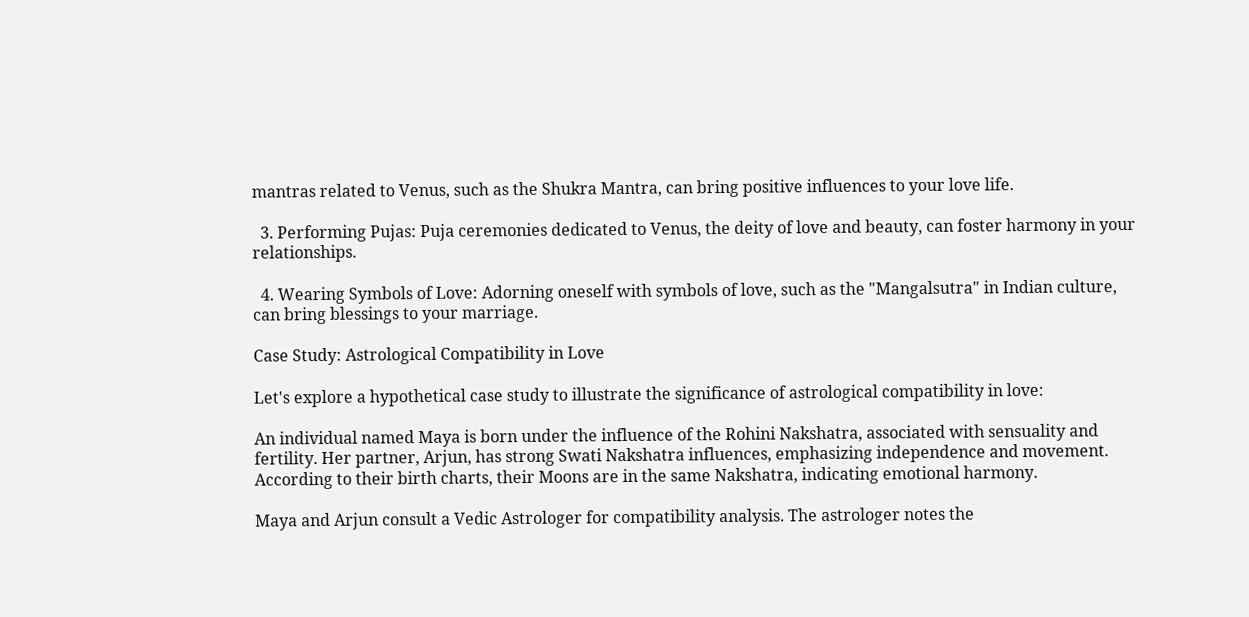mantras related to Venus, such as the Shukra Mantra, can bring positive influences to your love life.

  3. Performing Pujas: Puja ceremonies dedicated to Venus, the deity of love and beauty, can foster harmony in your relationships.

  4. Wearing Symbols of Love: Adorning oneself with symbols of love, such as the "Mangalsutra" in Indian culture, can bring blessings to your marriage.

Case Study: Astrological Compatibility in Love

Let's explore a hypothetical case study to illustrate the significance of astrological compatibility in love:

An individual named Maya is born under the influence of the Rohini Nakshatra, associated with sensuality and fertility. Her partner, Arjun, has strong Swati Nakshatra influences, emphasizing independence and movement. According to their birth charts, their Moons are in the same Nakshatra, indicating emotional harmony.

Maya and Arjun consult a Vedic Astrologer for compatibility analysis. The astrologer notes the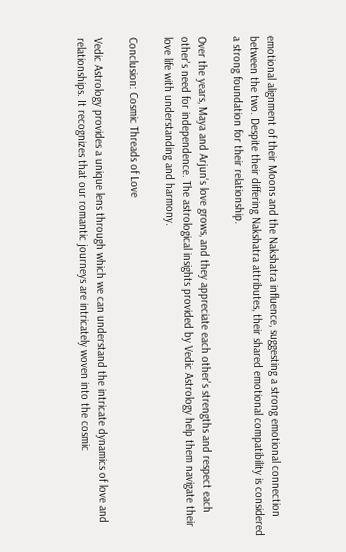emotional alignment of their Moons and the Nakshatra influence, suggesting a strong emotional connection between the two. Despite their differing Nakshatra attributes, their shared emotional compatibility is considered a strong foundation for their relationship.

Over the years, Maya and Arjun's love grows, and they appreciate each other's strengths and respect each other's need for independence. The astrological insights provided by Vedic Astrology help them navigate their love life with understanding and harmony.

Conclusion: Cosmic Threads of Love

Vedic Astrology provides a unique lens through which we can understand the intricate dynamics of love and relationships. It recognizes that our romantic journeys are intricately woven into the cosmic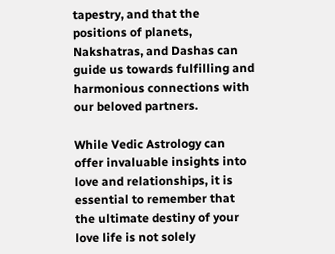tapestry, and that the positions of planets, Nakshatras, and Dashas can guide us towards fulfilling and harmonious connections with our beloved partners.

While Vedic Astrology can offer invaluable insights into love and relationships, it is essential to remember that the ultimate destiny of your love life is not solely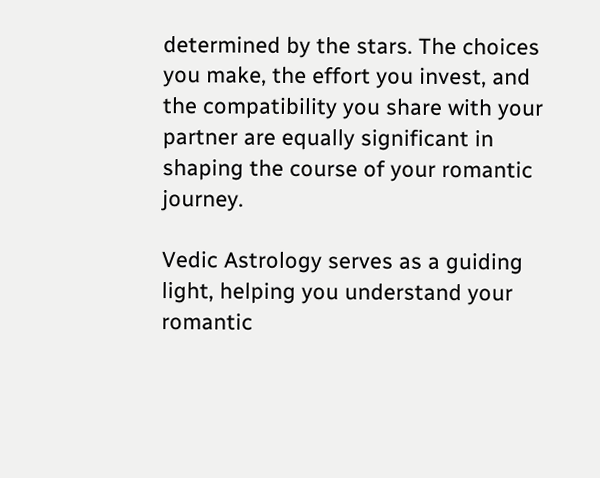determined by the stars. The choices you make, the effort you invest, and the compatibility you share with your partner are equally significant in shaping the course of your romantic journey.

Vedic Astrology serves as a guiding light, helping you understand your romantic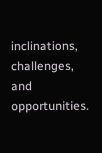inclinations, challenges, and opportunities.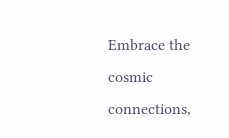Embrace the cosmic connections,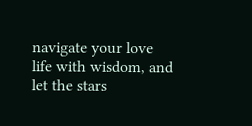navigate your love life with wisdom, and let the stars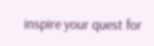inspire your quest for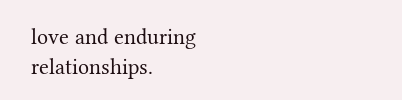love and enduring relationships.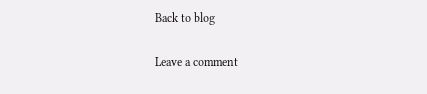Back to blog

Leave a comment